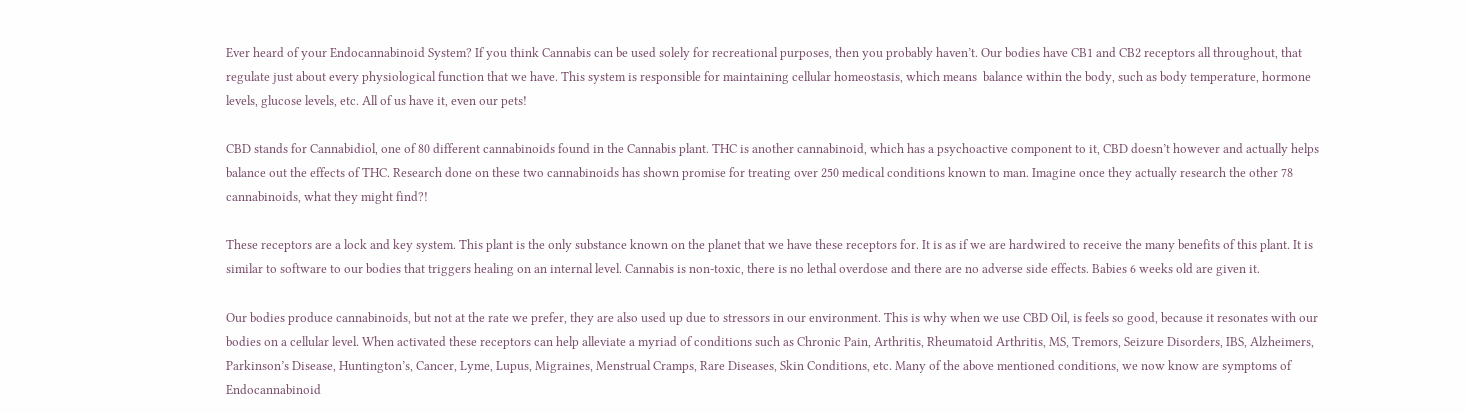Ever heard of your Endocannabinoid System? If you think Cannabis can be used solely for recreational purposes, then you probably haven’t. Our bodies have CB1 and CB2 receptors all throughout, that regulate just about every physiological function that we have. This system is responsible for maintaining cellular homeostasis, which means  balance within the body, such as body temperature, hormone levels, glucose levels, etc. All of us have it, even our pets!

CBD stands for Cannabidiol, one of 80 different cannabinoids found in the Cannabis plant. THC is another cannabinoid, which has a psychoactive component to it, CBD doesn’t however and actually helps balance out the effects of THC. Research done on these two cannabinoids has shown promise for treating over 250 medical conditions known to man. Imagine once they actually research the other 78 cannabinoids, what they might find?!

These receptors are a lock and key system. This plant is the only substance known on the planet that we have these receptors for. It is as if we are hardwired to receive the many benefits of this plant. It is similar to software to our bodies that triggers healing on an internal level. Cannabis is non-toxic, there is no lethal overdose and there are no adverse side effects. Babies 6 weeks old are given it.

Our bodies produce cannabinoids, but not at the rate we prefer, they are also used up due to stressors in our environment. This is why when we use CBD Oil, is feels so good, because it resonates with our bodies on a cellular level. When activated these receptors can help alleviate a myriad of conditions such as Chronic Pain, Arthritis, Rheumatoid Arthritis, MS, Tremors, Seizure Disorders, IBS, Alzheimers, Parkinson’s Disease, Huntington’s, Cancer, Lyme, Lupus, Migraines, Menstrual Cramps, Rare Diseases, Skin Conditions, etc. Many of the above mentioned conditions, we now know are symptoms of Endocannabinoid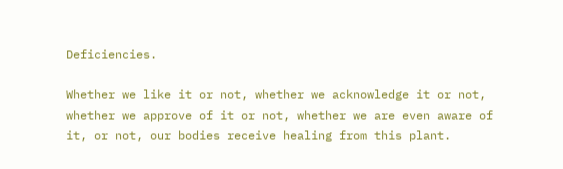Deficiencies.

Whether we like it or not, whether we acknowledge it or not, whether we approve of it or not, whether we are even aware of it, or not, our bodies receive healing from this plant.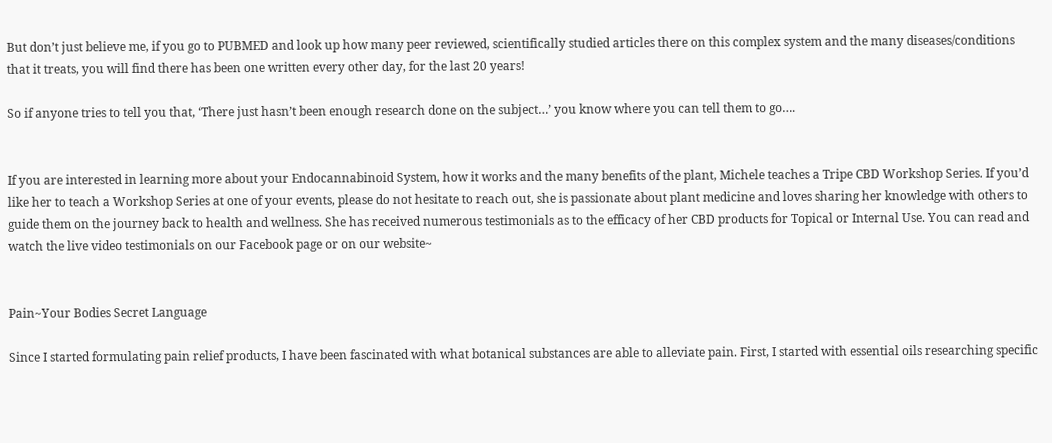But don’t just believe me, if you go to PUBMED and look up how many peer reviewed, scientifically studied articles there on this complex system and the many diseases/conditions that it treats, you will find there has been one written every other day, for the last 20 years!

So if anyone tries to tell you that, ‘There just hasn’t been enough research done on the subject…’ you know where you can tell them to go….


If you are interested in learning more about your Endocannabinoid System, how it works and the many benefits of the plant, Michele teaches a Tripe CBD Workshop Series. If you’d like her to teach a Workshop Series at one of your events, please do not hesitate to reach out, she is passionate about plant medicine and loves sharing her knowledge with others to guide them on the journey back to health and wellness. She has received numerous testimonials as to the efficacy of her CBD products for Topical or Internal Use. You can read and watch the live video testimonials on our Facebook page or on our website~


Pain~Your Bodies Secret Language

Since I started formulating pain relief products, I have been fascinated with what botanical substances are able to alleviate pain. First, I started with essential oils researching specific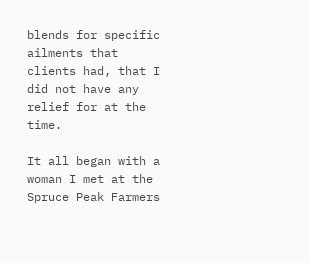blends for specific ailments that clients had, that I did not have any relief for at the time.

It all began with a woman I met at the Spruce Peak Farmers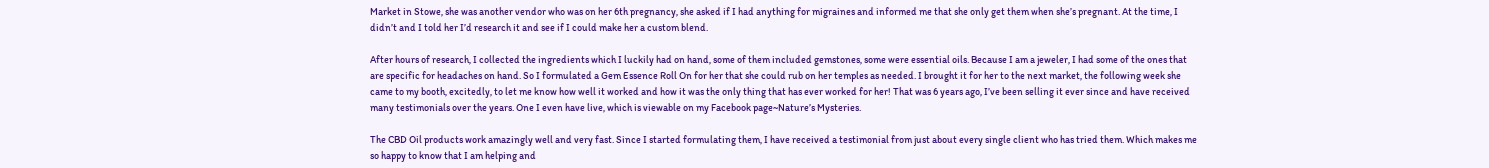Market in Stowe, she was another vendor who was on her 6th pregnancy, she asked if I had anything for migraines and informed me that she only get them when she’s pregnant. At the time, I didn’t and I told her I’d research it and see if I could make her a custom blend.

After hours of research, I collected the ingredients which I luckily had on hand, some of them included gemstones, some were essential oils. Because I am a jeweler, I had some of the ones that are specific for headaches on hand. So I formulated a Gem Essence Roll On for her that she could rub on her temples as needed. I brought it for her to the next market, the following week she came to my booth, excitedly, to let me know how well it worked and how it was the only thing that has ever worked for her! That was 6 years ago, I’ve been selling it ever since and have received many testimonials over the years. One I even have live, which is viewable on my Facebook page~Nature’s Mysteries.

The CBD Oil products work amazingly well and very fast. Since I started formulating them, I have received a testimonial from just about every single client who has tried them. Which makes me so happy to know that I am helping and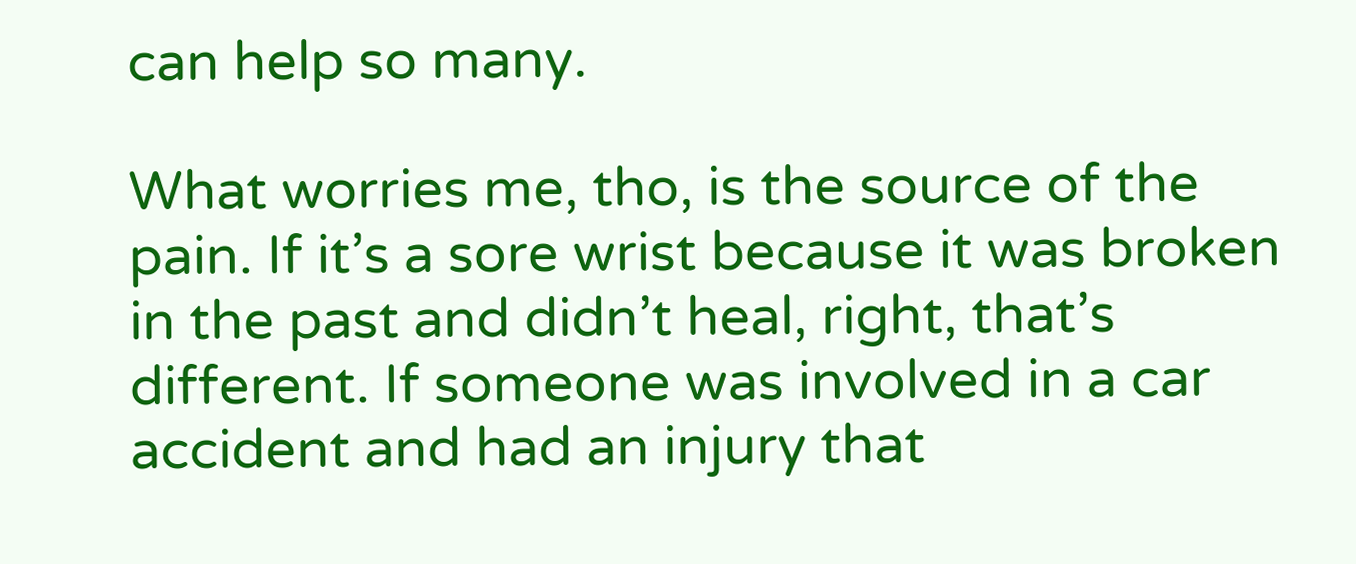can help so many.

What worries me, tho, is the source of the pain. If it’s a sore wrist because it was broken in the past and didn’t heal, right, that’s different. If someone was involved in a car accident and had an injury that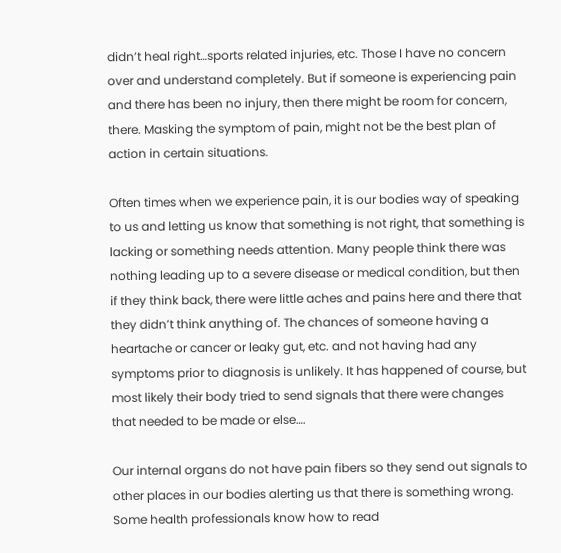didn’t heal right…sports related injuries, etc. Those I have no concern over and understand completely. But if someone is experiencing pain and there has been no injury, then there might be room for concern, there. Masking the symptom of pain, might not be the best plan of action in certain situations.

Often times when we experience pain, it is our bodies way of speaking to us and letting us know that something is not right, that something is lacking or something needs attention. Many people think there was nothing leading up to a severe disease or medical condition, but then if they think back, there were little aches and pains here and there that they didn’t think anything of. The chances of someone having a heartache or cancer or leaky gut, etc. and not having had any symptoms prior to diagnosis is unlikely. It has happened of course, but most likely their body tried to send signals that there were changes that needed to be made or else….

Our internal organs do not have pain fibers so they send out signals to other places in our bodies alerting us that there is something wrong. Some health professionals know how to read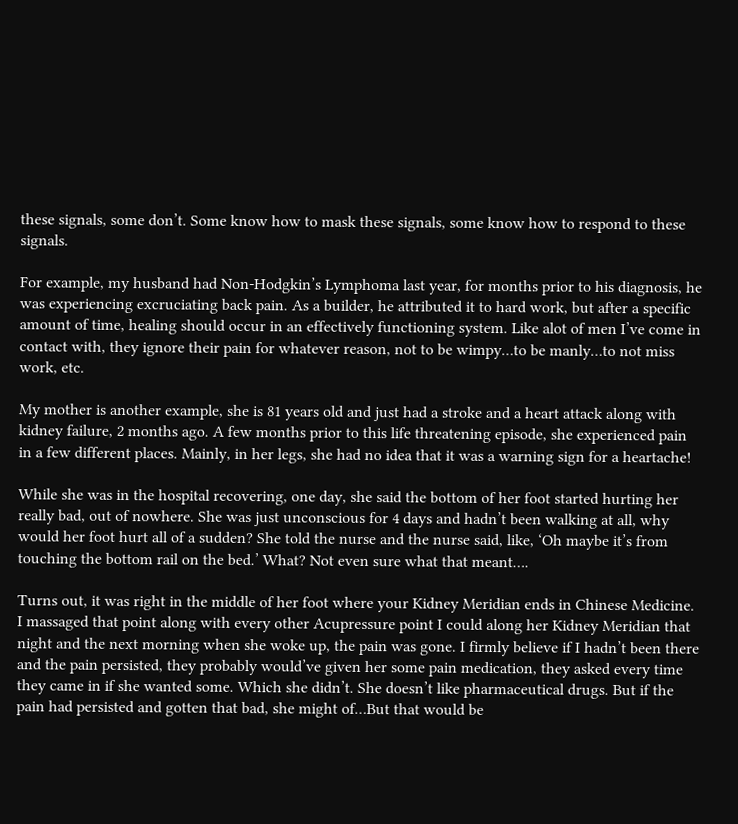these signals, some don’t. Some know how to mask these signals, some know how to respond to these signals.

For example, my husband had Non-Hodgkin’s Lymphoma last year, for months prior to his diagnosis, he was experiencing excruciating back pain. As a builder, he attributed it to hard work, but after a specific amount of time, healing should occur in an effectively functioning system. Like alot of men I’ve come in contact with, they ignore their pain for whatever reason, not to be wimpy…to be manly…to not miss work, etc.

My mother is another example, she is 81 years old and just had a stroke and a heart attack along with kidney failure, 2 months ago. A few months prior to this life threatening episode, she experienced pain in a few different places. Mainly, in her legs, she had no idea that it was a warning sign for a heartache!

While she was in the hospital recovering, one day, she said the bottom of her foot started hurting her really bad, out of nowhere. She was just unconscious for 4 days and hadn’t been walking at all, why would her foot hurt all of a sudden? She told the nurse and the nurse said, like, ‘Oh maybe it’s from touching the bottom rail on the bed.’ What? Not even sure what that meant….

Turns out, it was right in the middle of her foot where your Kidney Meridian ends in Chinese Medicine. I massaged that point along with every other Acupressure point I could along her Kidney Meridian that night and the next morning when she woke up, the pain was gone. I firmly believe if I hadn’t been there and the pain persisted, they probably would’ve given her some pain medication, they asked every time they came in if she wanted some. Which she didn’t. She doesn’t like pharmaceutical drugs. But if the pain had persisted and gotten that bad, she might of…But that would be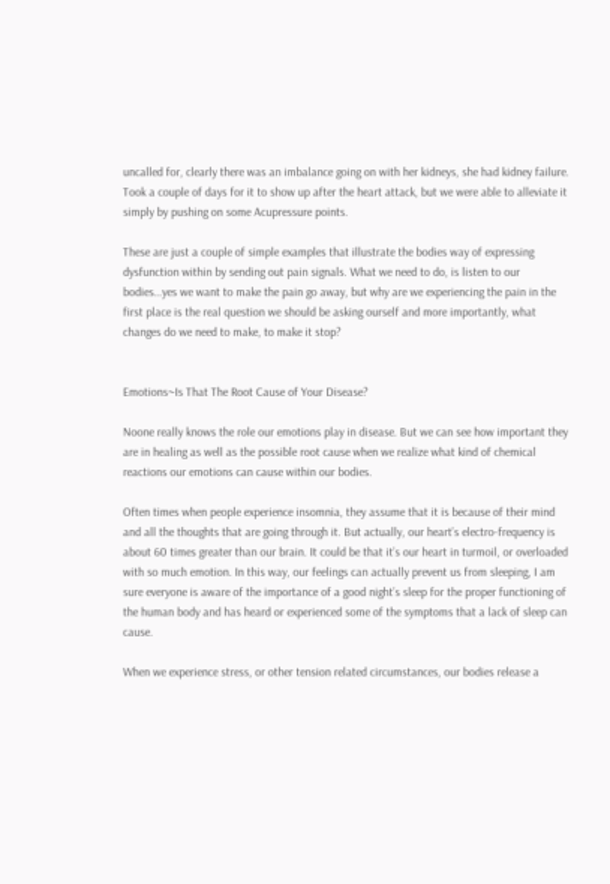uncalled for, clearly there was an imbalance going on with her kidneys, she had kidney failure. Took a couple of days for it to show up after the heart attack, but we were able to alleviate it simply by pushing on some Acupressure points.

These are just a couple of simple examples that illustrate the bodies way of expressing dysfunction within by sending out pain signals. What we need to do, is listen to our bodies…yes we want to make the pain go away, but why are we experiencing the pain in the first place is the real question we should be asking ourself and more importantly, what changes do we need to make, to make it stop?


Emotions~Is That The Root Cause of Your Disease?

Noone really knows the role our emotions play in disease. But we can see how important they are in healing as well as the possible root cause when we realize what kind of chemical reactions our emotions can cause within our bodies.

Often times when people experience insomnia, they assume that it is because of their mind and all the thoughts that are going through it. But actually, our heart’s electro-frequency is about 60 times greater than our brain. It could be that it’s our heart in turmoil, or overloaded with so much emotion. In this way, our feelings can actually prevent us from sleeping, I am sure everyone is aware of the importance of a good night’s sleep for the proper functioning of the human body and has heard or experienced some of the symptoms that a lack of sleep can cause.

When we experience stress, or other tension related circumstances, our bodies release a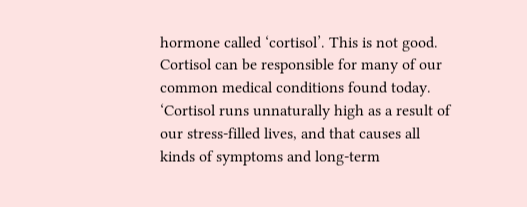hormone called ‘cortisol’. This is not good. Cortisol can be responsible for many of our common medical conditions found today. ‘Cortisol runs unnaturally high as a result of our stress-filled lives, and that causes all kinds of symptoms and long-term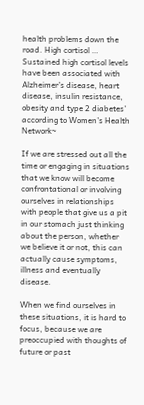health problems down the road. High cortisol … Sustained high cortisol levels have been associated with Alzheimer’s disease, heart disease, insulin resistance, obesity and type 2 diabetes’ according to Women’s Health Network~

If we are stressed out all the time or engaging in situations that we know will become confrontational or involving ourselves in relationships with people that give us a pit in our stomach just thinking about the person, whether we believe it or not, this can actually cause symptoms, illness and eventually disease.

When we find ourselves in these situations, it is hard to focus, because we are preoccupied with thoughts of future or past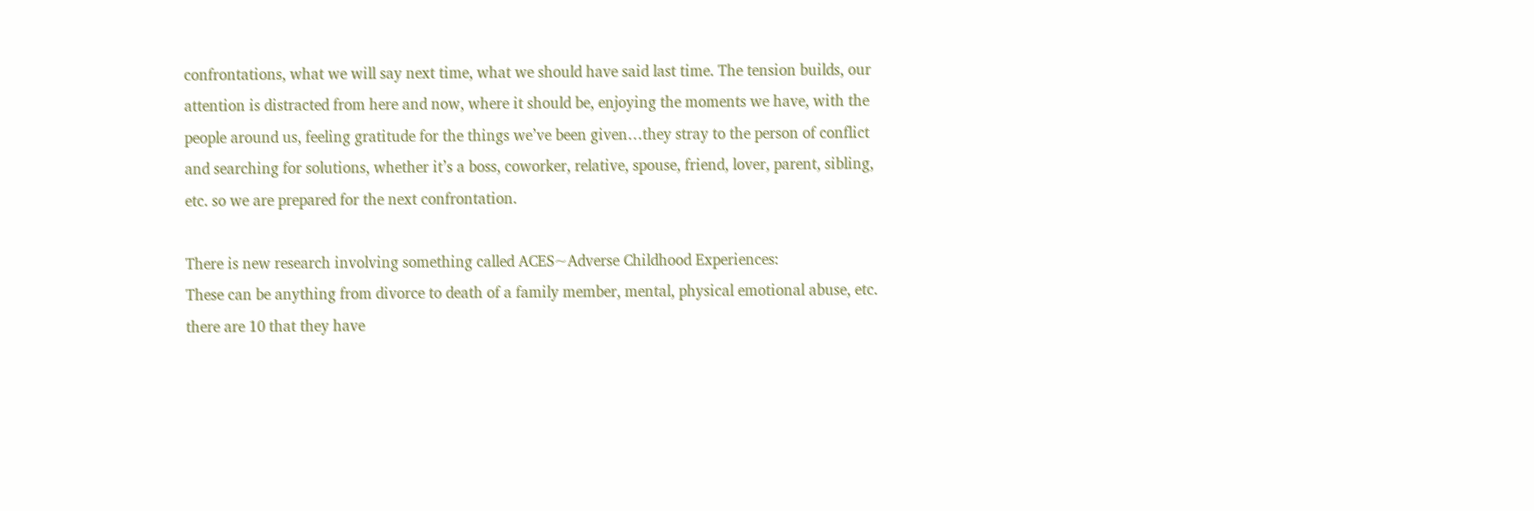confrontations, what we will say next time, what we should have said last time. The tension builds, our attention is distracted from here and now, where it should be, enjoying the moments we have, with the people around us, feeling gratitude for the things we’ve been given…they stray to the person of conflict and searching for solutions, whether it’s a boss, coworker, relative, spouse, friend, lover, parent, sibling, etc. so we are prepared for the next confrontation.

There is new research involving something called ACES~Adverse Childhood Experiences:
These can be anything from divorce to death of a family member, mental, physical emotional abuse, etc. there are 10 that they have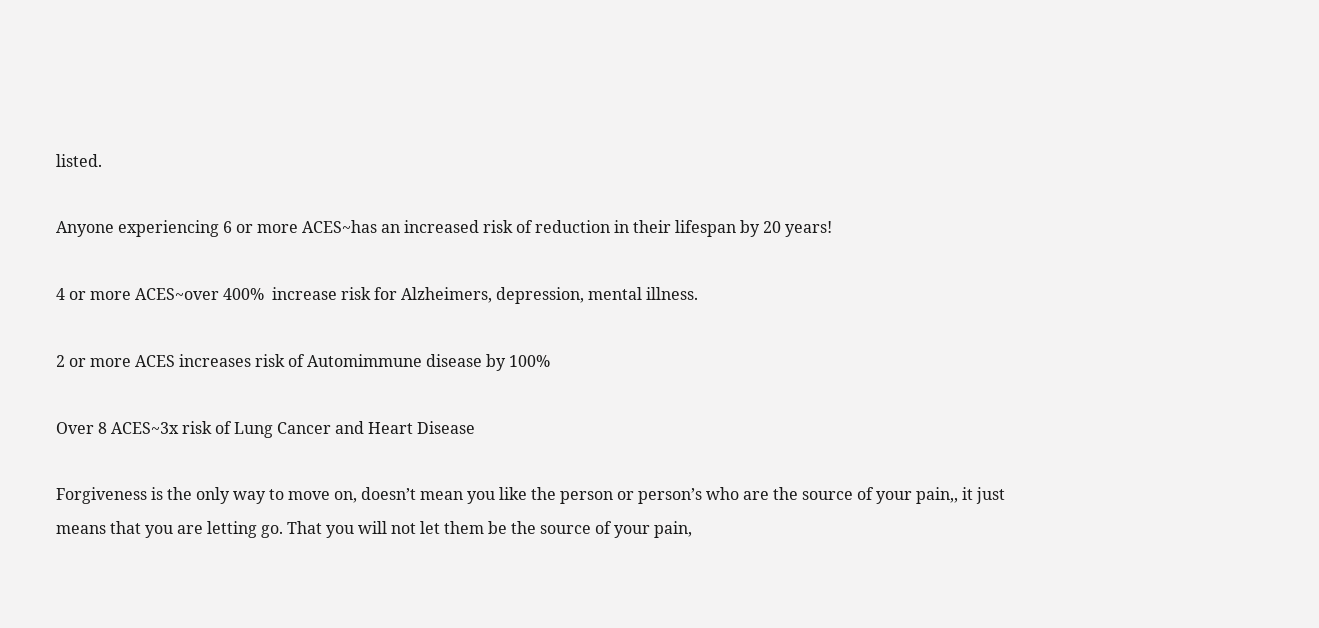listed.

Anyone experiencing 6 or more ACES~has an increased risk of reduction in their lifespan by 20 years!

4 or more ACES~over 400%  increase risk for Alzheimers, depression, mental illness.

2 or more ACES increases risk of Automimmune disease by 100%

Over 8 ACES~3x risk of Lung Cancer and Heart Disease

Forgiveness is the only way to move on, doesn’t mean you like the person or person’s who are the source of your pain,, it just means that you are letting go. That you will not let them be the source of your pain,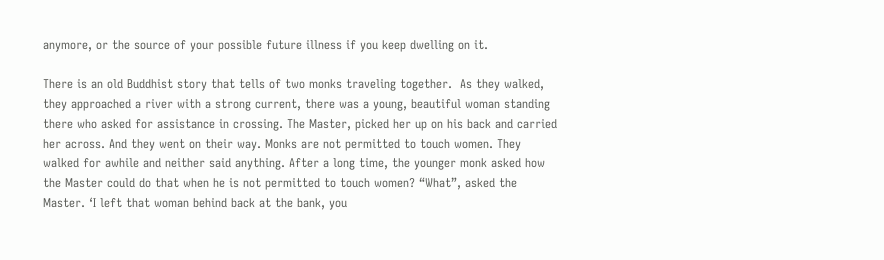anymore, or the source of your possible future illness if you keep dwelling on it.

There is an old Buddhist story that tells of two monks traveling together.  As they walked, they approached a river with a strong current, there was a young, beautiful woman standing there who asked for assistance in crossing. The Master, picked her up on his back and carried her across. And they went on their way. Monks are not permitted to touch women. They walked for awhile and neither said anything. After a long time, the younger monk asked how the Master could do that when he is not permitted to touch women? “What”, asked the Master. ‘I left that woman behind back at the bank, you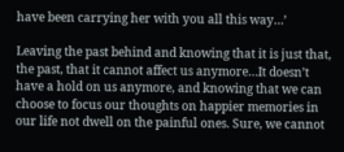have been carrying her with you all this way…’

Leaving the past behind and knowing that it is just that, the past, that it cannot affect us anymore…It doesn’t have a hold on us anymore, and knowing that we can choose to focus our thoughts on happier memories in our life not dwell on the painful ones. Sure, we cannot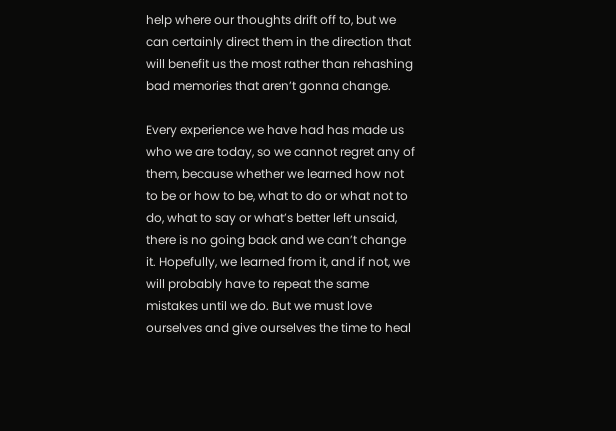help where our thoughts drift off to, but we can certainly direct them in the direction that will benefit us the most rather than rehashing bad memories that aren’t gonna change.

Every experience we have had has made us who we are today, so we cannot regret any of them, because whether we learned how not to be or how to be, what to do or what not to do, what to say or what’s better left unsaid, there is no going back and we can’t change it. Hopefully, we learned from it, and if not, we will probably have to repeat the same mistakes until we do. But we must love ourselves and give ourselves the time to heal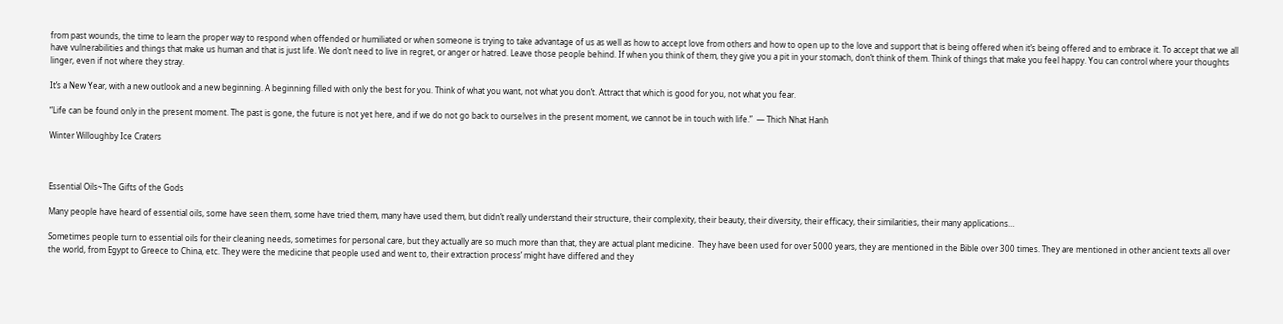from past wounds, the time to learn the proper way to respond when offended or humiliated or when someone is trying to take advantage of us as well as how to accept love from others and how to open up to the love and support that is being offered when it’s being offered and to embrace it. To accept that we all have vulnerabilities and things that make us human and that is just life. We don’t need to live in regret, or anger or hatred. Leave those people behind. If when you think of them, they give you a pit in your stomach, don’t think of them. Think of things that make you feel happy. You can control where your thoughts linger, even if not where they stray.

It’s a New Year, with a new outlook and a new beginning. A beginning filled with only the best for you. Think of what you want, not what you don’t. Attract that which is good for you, not what you fear.

“Life can be found only in the present moment. The past is gone, the future is not yet here, and if we do not go back to ourselves in the present moment, we cannot be in touch with life.”  ― Thich Nhat Hanh

Winter Willoughby Ice Craters



Essential Oils~The Gifts of the Gods

Many people have heard of essential oils, some have seen them, some have tried them, many have used them, but didn’t really understand their structure, their complexity, their beauty, their diversity, their efficacy, their similarities, their many applications…

Sometimes people turn to essential oils for their cleaning needs, sometimes for personal care, but they actually are so much more than that, they are actual plant medicine.  They have been used for over 5000 years, they are mentioned in the Bible over 300 times. They are mentioned in other ancient texts all over the world, from Egypt to Greece to China, etc. They were the medicine that people used and went to, their extraction process’ might have differed and they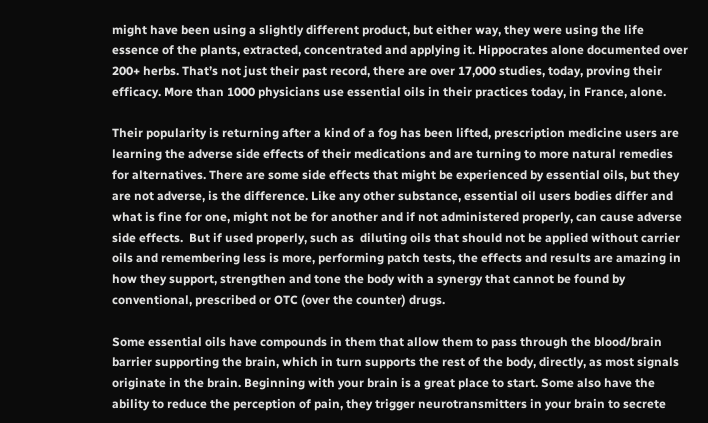might have been using a slightly different product, but either way, they were using the life essence of the plants, extracted, concentrated and applying it. Hippocrates alone documented over 200+ herbs. That’s not just their past record, there are over 17,000 studies, today, proving their efficacy. More than 1000 physicians use essential oils in their practices today, in France, alone.

Their popularity is returning after a kind of a fog has been lifted, prescription medicine users are learning the adverse side effects of their medications and are turning to more natural remedies for alternatives. There are some side effects that might be experienced by essential oils, but they are not adverse, is the difference. Like any other substance, essential oil users bodies differ and what is fine for one, might not be for another and if not administered properly, can cause adverse side effects.  But if used properly, such as  diluting oils that should not be applied without carrier oils and remembering less is more, performing patch tests, the effects and results are amazing in how they support, strengthen and tone the body with a synergy that cannot be found by conventional, prescribed or OTC (over the counter) drugs.

Some essential oils have compounds in them that allow them to pass through the blood/brain barrier supporting the brain, which in turn supports the rest of the body, directly, as most signals originate in the brain. Beginning with your brain is a great place to start. Some also have the ability to reduce the perception of pain, they trigger neurotransmitters in your brain to secrete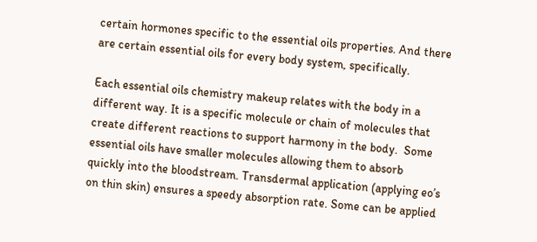certain hormones specific to the essential oils properties. And there are certain essential oils for every body system, specifically.

Each essential oils chemistry makeup relates with the body in a different way. It is a specific molecule or chain of molecules that create different reactions to support harmony in the body.  Some essential oils have smaller molecules allowing them to absorb quickly into the bloodstream. Transdermal application (applying eo’s on thin skin) ensures a speedy absorption rate. Some can be applied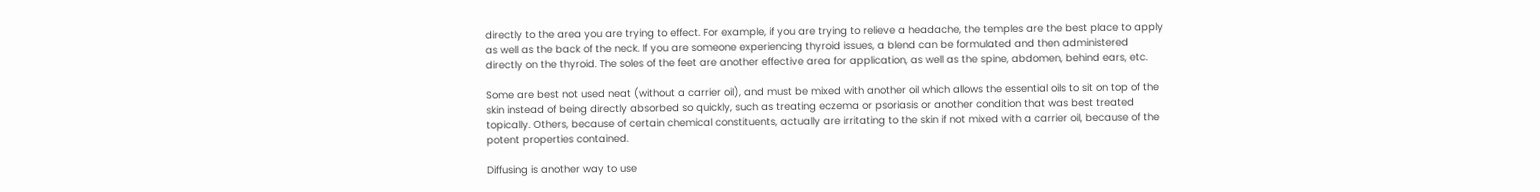directly to the area you are trying to effect. For example, if you are trying to relieve a headache, the temples are the best place to apply as well as the back of the neck. If you are someone experiencing thyroid issues, a blend can be formulated and then administered directly on the thyroid. The soles of the feet are another effective area for application, as well as the spine, abdomen, behind ears, etc.

Some are best not used neat (without a carrier oil), and must be mixed with another oil which allows the essential oils to sit on top of the skin instead of being directly absorbed so quickly, such as treating eczema or psoriasis or another condition that was best treated topically. Others, because of certain chemical constituents, actually are irritating to the skin if not mixed with a carrier oil, because of the potent properties contained.

Diffusing is another way to use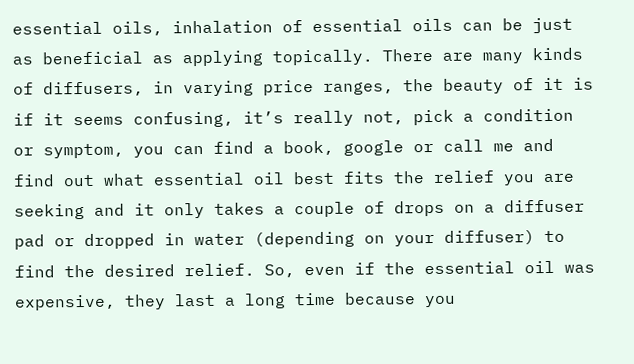essential oils, inhalation of essential oils can be just as beneficial as applying topically. There are many kinds of diffusers, in varying price ranges, the beauty of it is if it seems confusing, it’s really not, pick a condition or symptom, you can find a book, google or call me and find out what essential oil best fits the relief you are seeking and it only takes a couple of drops on a diffuser pad or dropped in water (depending on your diffuser) to find the desired relief. So, even if the essential oil was expensive, they last a long time because you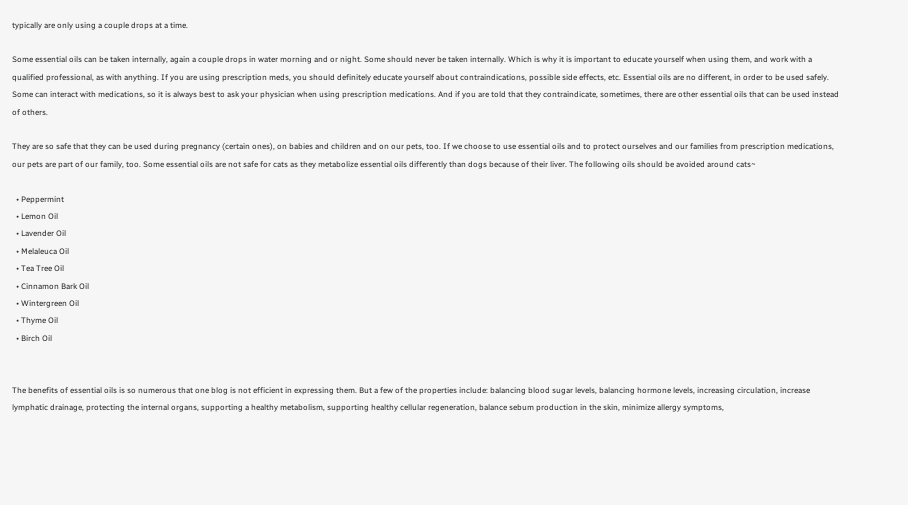typically are only using a couple drops at a time.

Some essential oils can be taken internally, again a couple drops in water morning and or night. Some should never be taken internally. Which is why it is important to educate yourself when using them, and work with a qualified professional, as with anything. If you are using prescription meds, you should definitely educate yourself about contraindications, possible side effects, etc. Essential oils are no different, in order to be used safely. Some can interact with medications, so it is always best to ask your physician when using prescription medications. And if you are told that they contraindicate, sometimes, there are other essential oils that can be used instead of others.

They are so safe that they can be used during pregnancy (certain ones), on babies and children and on our pets, too. If we choose to use essential oils and to protect ourselves and our families from prescription medications, our pets are part of our family, too. Some essential oils are not safe for cats as they metabolize essential oils differently than dogs because of their liver. The following oils should be avoided around cats~

  • Peppermint
  • Lemon Oil
  • Lavender Oil
  • Melaleuca Oil
  • Tea Tree Oil
  • Cinnamon Bark Oil
  • Wintergreen Oil
  • Thyme Oil
  • Birch Oil


The benefits of essential oils is so numerous that one blog is not efficient in expressing them. But a few of the properties include: balancing blood sugar levels, balancing hormone levels, increasing circulation, increase lymphatic drainage, protecting the internal organs, supporting a healthy metabolism, supporting healthy cellular regeneration, balance sebum production in the skin, minimize allergy symptoms,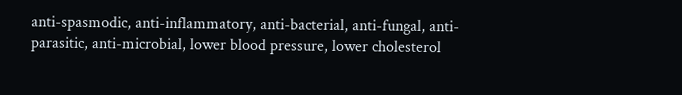anti-spasmodic, anti-inflammatory, anti-bacterial, anti-fungal, anti-parasitic, anti-microbial, lower blood pressure, lower cholesterol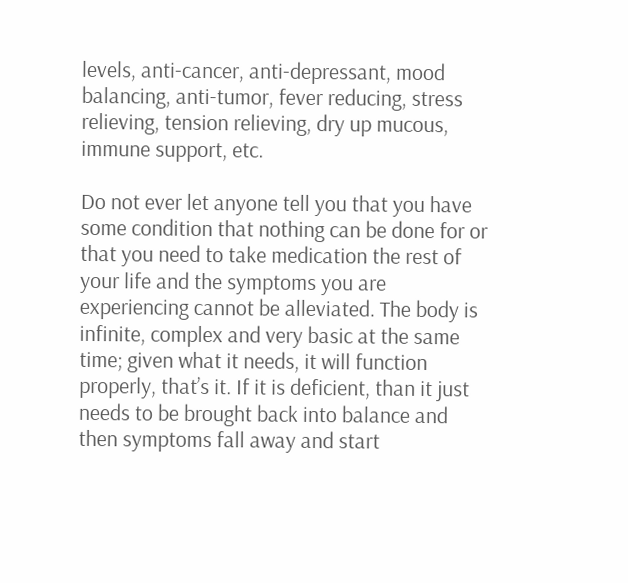levels, anti-cancer, anti-depressant, mood balancing, anti-tumor, fever reducing, stress relieving, tension relieving, dry up mucous, immune support, etc.

Do not ever let anyone tell you that you have some condition that nothing can be done for or that you need to take medication the rest of your life and the symptoms you are experiencing cannot be alleviated. The body is infinite, complex and very basic at the same time; given what it needs, it will function properly, that’s it. If it is deficient, than it just needs to be brought back into balance and then symptoms fall away and start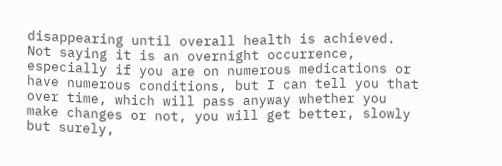disappearing until overall health is achieved. Not saying it is an overnight occurrence, especially if you are on numerous medications or have numerous conditions, but I can tell you that over time, which will pass anyway whether you make changes or not, you will get better, slowly but surely,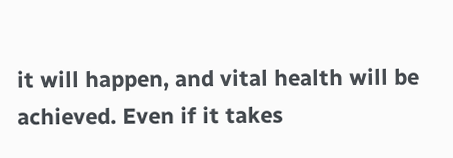it will happen, and vital health will be achieved. Even if it takes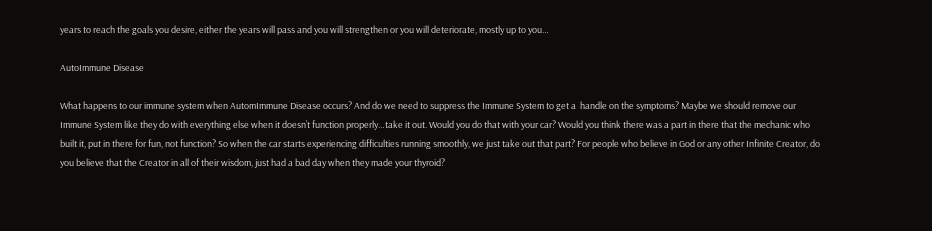years to reach the goals you desire, either the years will pass and you will strengthen or you will deteriorate, mostly up to you…

AutoImmune Disease

What happens to our immune system when AutomImmune Disease occurs? And do we need to suppress the Immune System to get a  handle on the symptoms? Maybe we should remove our Immune System like they do with everything else when it doesn’t function properly…take it out. Would you do that with your car? Would you think there was a part in there that the mechanic who built it, put in there for fun, not function? So when the car starts experiencing difficulties running smoothly, we just take out that part? For people who believe in God or any other Infinite Creator, do you believe that the Creator in all of their wisdom, just had a bad day when they made your thyroid?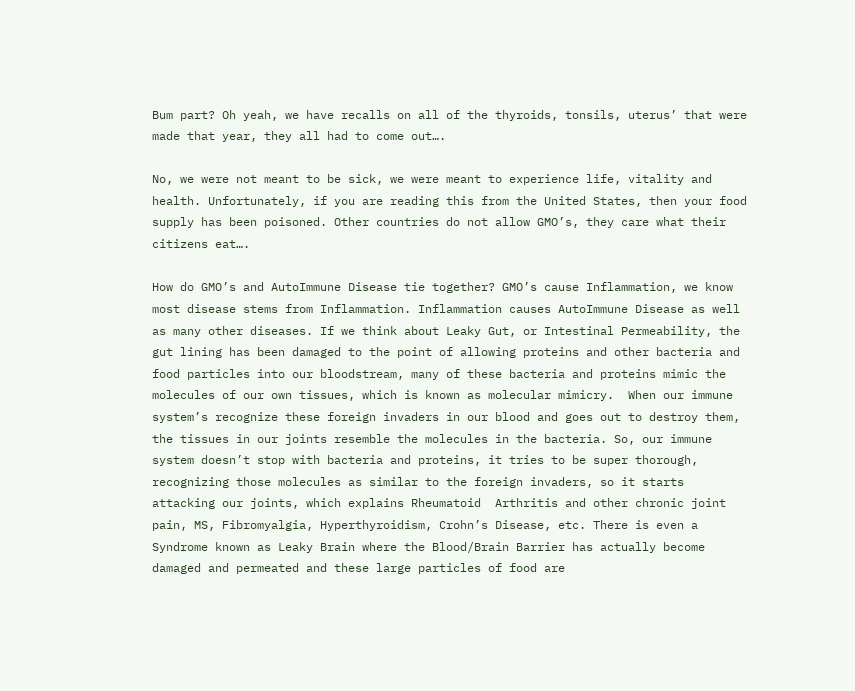Bum part? Oh yeah, we have recalls on all of the thyroids, tonsils, uterus’ that were made that year, they all had to come out….

No, we were not meant to be sick, we were meant to experience life, vitality and health. Unfortunately, if you are reading this from the United States, then your food supply has been poisoned. Other countries do not allow GMO’s, they care what their citizens eat….

How do GMO’s and AutoImmune Disease tie together? GMO’s cause Inflammation, we know most disease stems from Inflammation. Inflammation causes AutoImmune Disease as well as many other diseases. If we think about Leaky Gut, or Intestinal Permeability, the gut lining has been damaged to the point of allowing proteins and other bacteria and food particles into our bloodstream, many of these bacteria and proteins mimic the molecules of our own tissues, which is known as molecular mimicry.  When our immune system’s recognize these foreign invaders in our blood and goes out to destroy them, the tissues in our joints resemble the molecules in the bacteria. So, our immune system doesn’t stop with bacteria and proteins, it tries to be super thorough, recognizing those molecules as similar to the foreign invaders, so it starts attacking our joints, which explains Rheumatoid  Arthritis and other chronic joint pain, MS, Fibromyalgia, Hyperthyroidism, Crohn’s Disease, etc. There is even a Syndrome known as Leaky Brain where the Blood/Brain Barrier has actually become damaged and permeated and these large particles of food are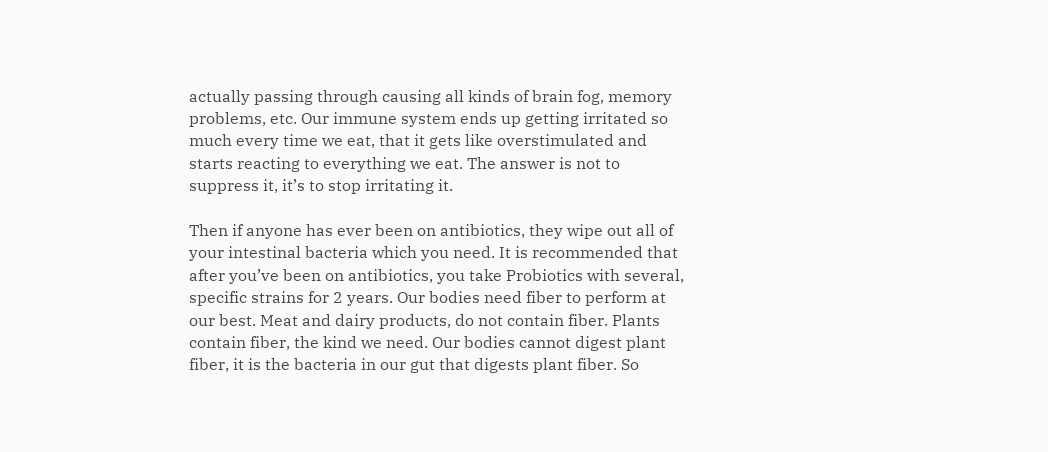actually passing through causing all kinds of brain fog, memory problems, etc. Our immune system ends up getting irritated so much every time we eat, that it gets like overstimulated and starts reacting to everything we eat. The answer is not to suppress it, it’s to stop irritating it.

Then if anyone has ever been on antibiotics, they wipe out all of your intestinal bacteria which you need. It is recommended that after you’ve been on antibiotics, you take Probiotics with several, specific strains for 2 years. Our bodies need fiber to perform at our best. Meat and dairy products, do not contain fiber. Plants contain fiber, the kind we need. Our bodies cannot digest plant fiber, it is the bacteria in our gut that digests plant fiber. So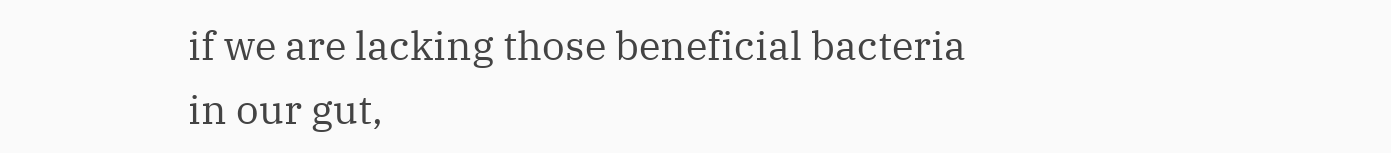if we are lacking those beneficial bacteria in our gut,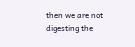then we are not digesting the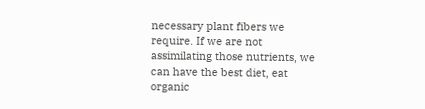necessary plant fibers we require. If we are not assimilating those nutrients, we can have the best diet, eat organic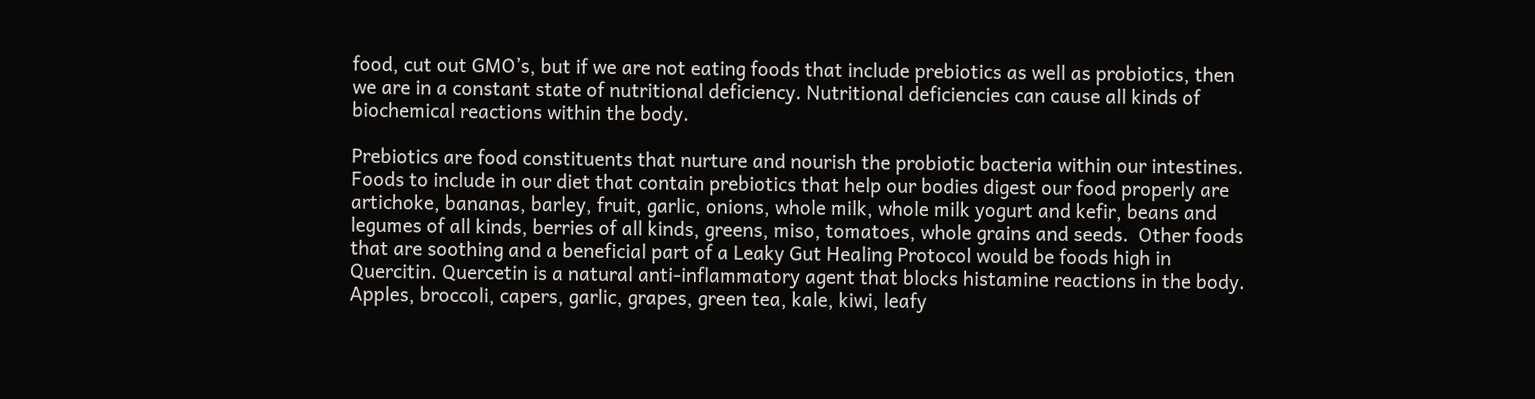food, cut out GMO’s, but if we are not eating foods that include prebiotics as well as probiotics, then we are in a constant state of nutritional deficiency. Nutritional deficiencies can cause all kinds of biochemical reactions within the body.

Prebiotics are food constituents that nurture and nourish the probiotic bacteria within our intestines. Foods to include in our diet that contain prebiotics that help our bodies digest our food properly are artichoke, bananas, barley, fruit, garlic, onions, whole milk, whole milk yogurt and kefir, beans and legumes of all kinds, berries of all kinds, greens, miso, tomatoes, whole grains and seeds.  Other foods that are soothing and a beneficial part of a Leaky Gut Healing Protocol would be foods high in Quercitin. Quercetin is a natural anti-inflammatory agent that blocks histamine reactions in the body. Apples, broccoli, capers, garlic, grapes, green tea, kale, kiwi, leafy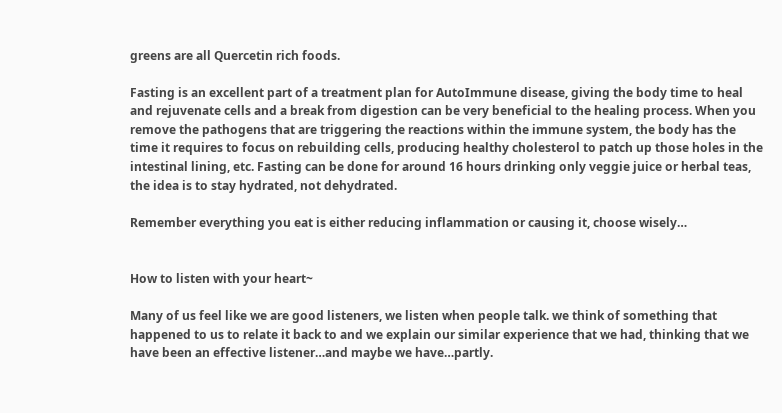greens are all Quercetin rich foods.

Fasting is an excellent part of a treatment plan for AutoImmune disease, giving the body time to heal and rejuvenate cells and a break from digestion can be very beneficial to the healing process. When you remove the pathogens that are triggering the reactions within the immune system, the body has the time it requires to focus on rebuilding cells, producing healthy cholesterol to patch up those holes in the intestinal lining, etc. Fasting can be done for around 16 hours drinking only veggie juice or herbal teas, the idea is to stay hydrated, not dehydrated.

Remember everything you eat is either reducing inflammation or causing it, choose wisely…


How to listen with your heart~

Many of us feel like we are good listeners, we listen when people talk. we think of something that happened to us to relate it back to and we explain our similar experience that we had, thinking that we have been an effective listener…and maybe we have…partly.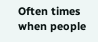Often times when people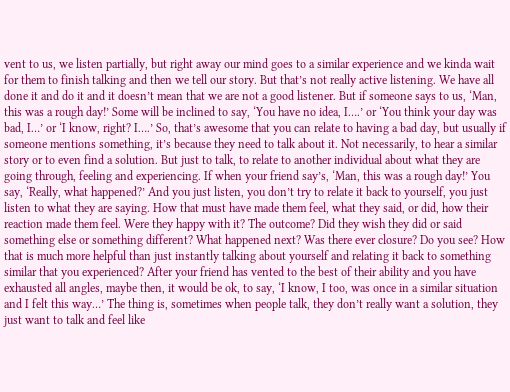vent to us, we listen partially, but right away our mind goes to a similar experience and we kinda wait for them to finish talking and then we tell our story. But that’s not really active listening. We have all done it and do it and it doesn’t mean that we are not a good listener. But if someone says to us, ‘Man, this was a rough day!’ Some will be inclined to say, ‘You have no idea, I….’ or ‘You think your day was bad, I…’ or ‘I know, right? I….’ So, that’s awesome that you can relate to having a bad day, but usually if someone mentions something, it’s because they need to talk about it. Not necessarily, to hear a similar story or to even find a solution. But just to talk, to relate to another individual about what they are going through, feeling and experiencing. If when your friend say’s, ‘Man, this was a rough day!’ You say, ‘Really, what happened?’ And you just listen, you don’t try to relate it back to yourself, you just listen to what they are saying. How that must have made them feel, what they said, or did, how their reaction made them feel. Were they happy with it? The outcome? Did they wish they did or said something else or something different? What happened next? Was there ever closure? Do you see? How that is much more helpful than just instantly talking about yourself and relating it back to something similar that you experienced? After your friend has vented to the best of their ability and you have exhausted all angles, maybe then, it would be ok, to say, ‘I know, I too, was once in a similar situation and I felt this way…’ The thing is, sometimes when people talk, they don’t really want a solution, they just want to talk and feel like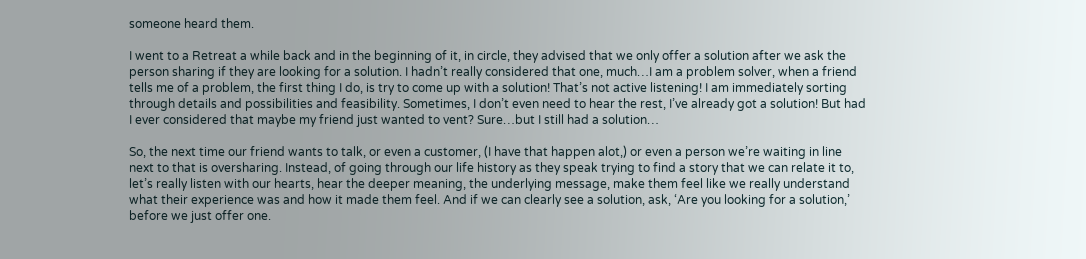someone heard them.

I went to a Retreat a while back and in the beginning of it, in circle, they advised that we only offer a solution after we ask the person sharing if they are looking for a solution. I hadn’t really considered that one, much…I am a problem solver, when a friend tells me of a problem, the first thing I do, is try to come up with a solution! That’s not active listening! I am immediately sorting through details and possibilities and feasibility. Sometimes, I don’t even need to hear the rest, I’ve already got a solution! But had I ever considered that maybe my friend just wanted to vent? Sure…but I still had a solution…

So, the next time our friend wants to talk, or even a customer, (I have that happen alot,) or even a person we’re waiting in line next to that is oversharing. Instead, of going through our life history as they speak trying to find a story that we can relate it to, let’s really listen with our hearts, hear the deeper meaning, the underlying message, make them feel like we really understand what their experience was and how it made them feel. And if we can clearly see a solution, ask, ‘Are you looking for a solution,’ before we just offer one.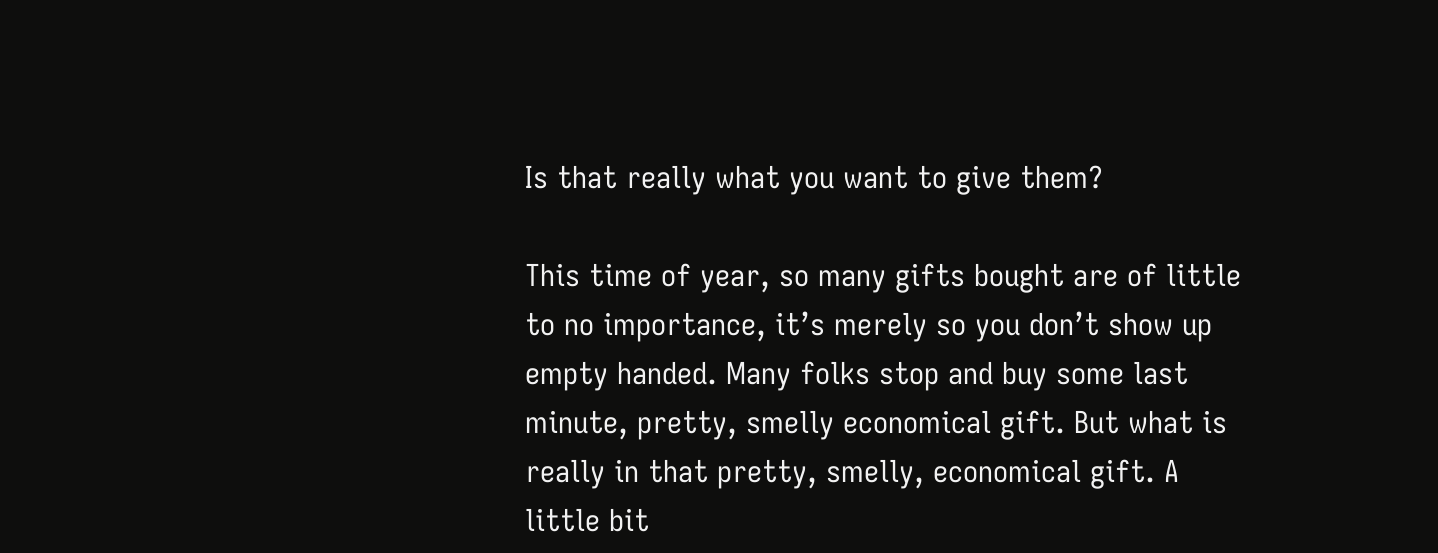Is that really what you want to give them?

This time of year, so many gifts bought are of little to no importance, it’s merely so you don’t show up empty handed. Many folks stop and buy some last minute, pretty, smelly economical gift. But what is really in that pretty, smelly, economical gift. A little bit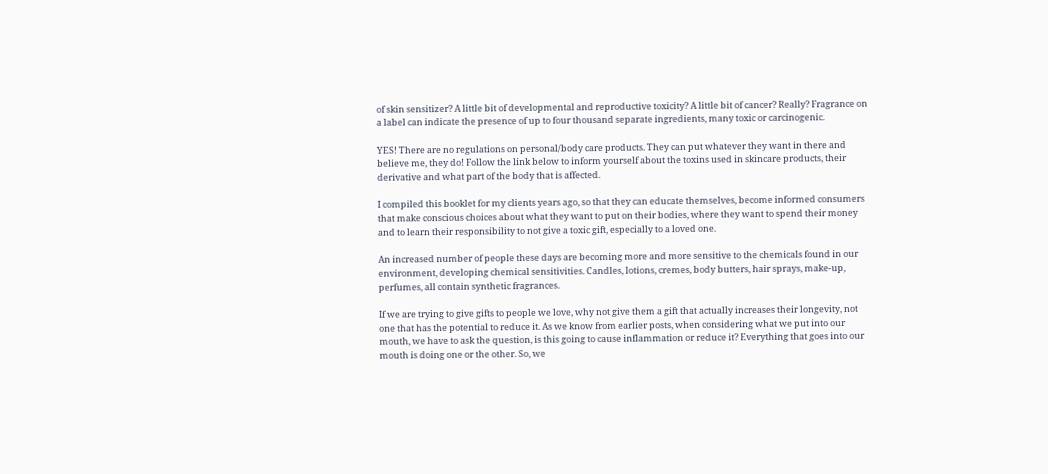of skin sensitizer? A little bit of developmental and reproductive toxicity? A little bit of cancer? Really? Fragrance on a label can indicate the presence of up to four thousand separate ingredients, many toxic or carcinogenic.

YES! There are no regulations on personal/body care products. They can put whatever they want in there and believe me, they do! Follow the link below to inform yourself about the toxins used in skincare products, their derivative and what part of the body that is affected.

I compiled this booklet for my clients years ago, so that they can educate themselves, become informed consumers that make conscious choices about what they want to put on their bodies, where they want to spend their money and to learn their responsibility to not give a toxic gift, especially to a loved one.

An increased number of people these days are becoming more and more sensitive to the chemicals found in our environment, developing chemical sensitivities. Candles, lotions, cremes, body butters, hair sprays, make-up, perfumes, all contain synthetic fragrances.

If we are trying to give gifts to people we love, why not give them a gift that actually increases their longevity, not one that has the potential to reduce it. As we know from earlier posts, when considering what we put into our mouth, we have to ask the question, is this going to cause inflammation or reduce it? Everything that goes into our mouth is doing one or the other. So, we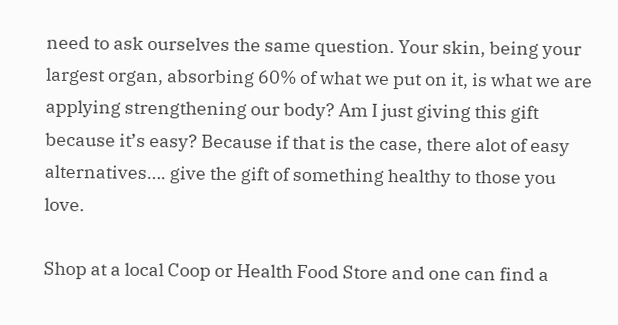need to ask ourselves the same question. Your skin, being your largest organ, absorbing 60% of what we put on it, is what we are applying strengthening our body? Am I just giving this gift because it’s easy? Because if that is the case, there alot of easy alternatives…. give the gift of something healthy to those you love.

Shop at a local Coop or Health Food Store and one can find a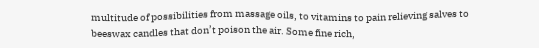multitude of possibilities from massage oils, to vitamins to pain relieving salves to beeswax candles that don’t poison the air. Some fine rich,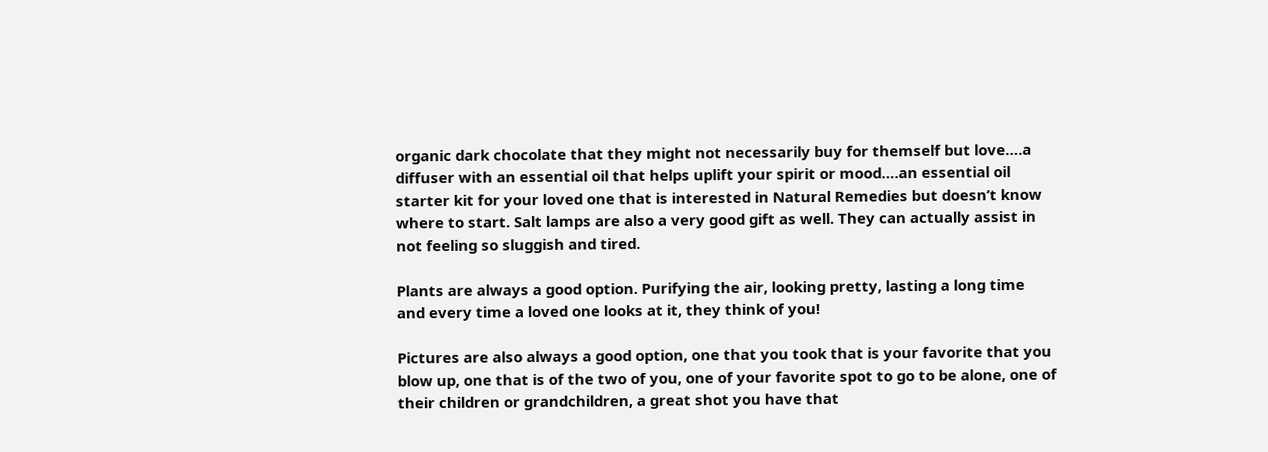organic dark chocolate that they might not necessarily buy for themself but love….a diffuser with an essential oil that helps uplift your spirit or mood….an essential oil starter kit for your loved one that is interested in Natural Remedies but doesn’t know where to start. Salt lamps are also a very good gift as well. They can actually assist in not feeling so sluggish and tired.

Plants are always a good option. Purifying the air, looking pretty, lasting a long time and every time a loved one looks at it, they think of you!

Pictures are also always a good option, one that you took that is your favorite that you blow up, one that is of the two of you, one of your favorite spot to go to be alone, one of their children or grandchildren, a great shot you have that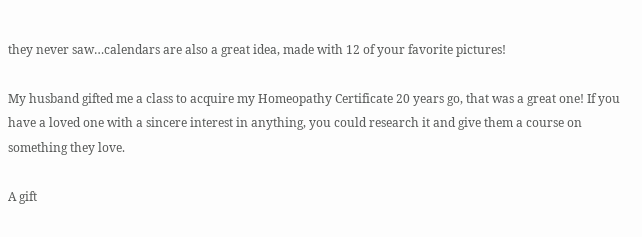they never saw…calendars are also a great idea, made with 12 of your favorite pictures!

My husband gifted me a class to acquire my Homeopathy Certificate 20 years go, that was a great one! If you have a loved one with a sincere interest in anything, you could research it and give them a course on something they love.

A gift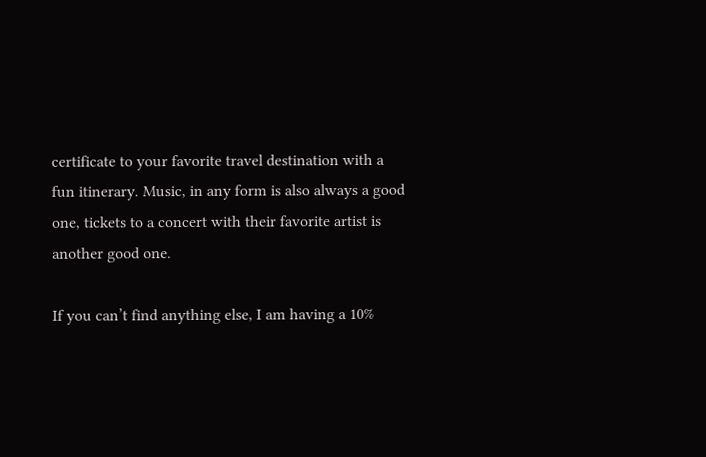certificate to your favorite travel destination with a fun itinerary. Music, in any form is also always a good one, tickets to a concert with their favorite artist is another good one.

If you can’t find anything else, I am having a 10%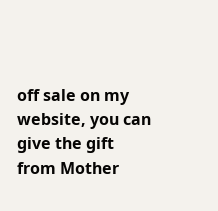off sale on my website, you can give the gift from Mother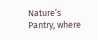Nature’s Pantry, where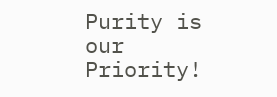Purity is our Priority!